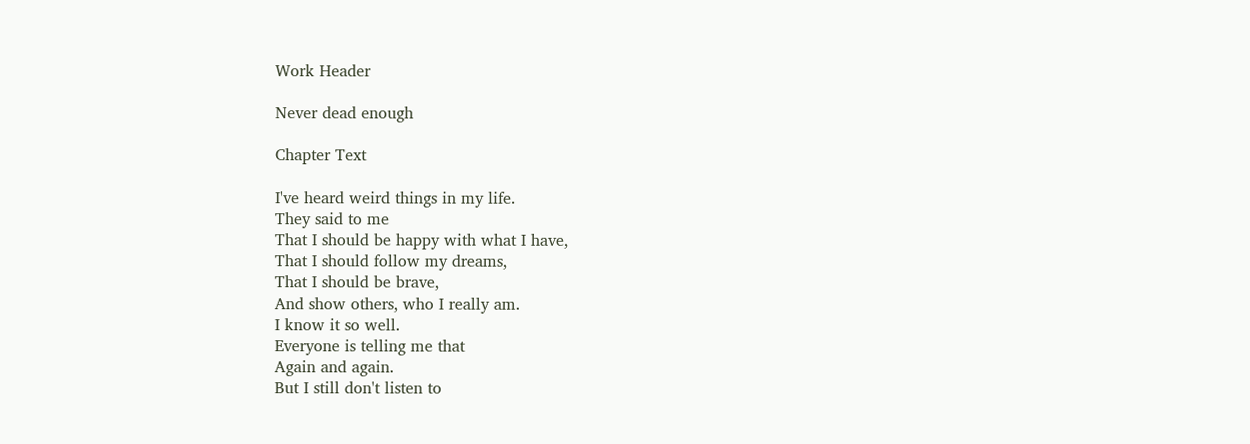Work Header

Never dead enough

Chapter Text

I've heard weird things in my life.
They said to me
That I should be happy with what I have,
That I should follow my dreams,
That I should be brave,
And show others, who I really am.
I know it so well.
Everyone is telling me that
Again and again.
But I still don't listen to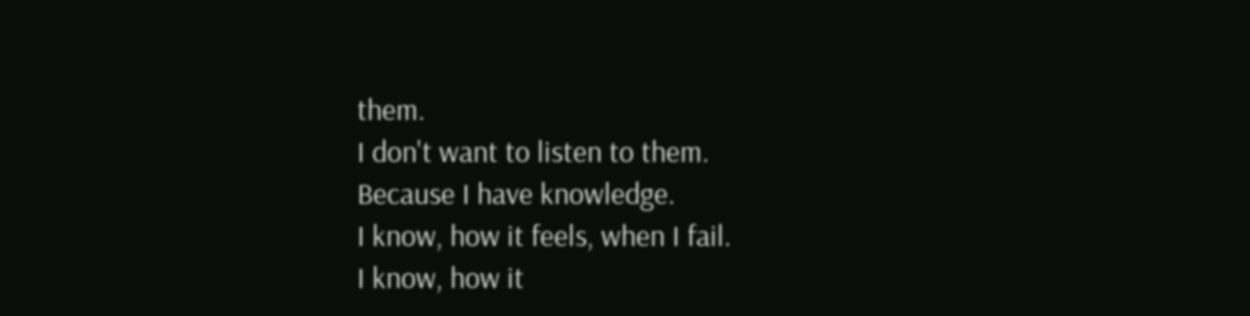them.
I don't want to listen to them.
Because I have knowledge.
I know, how it feels, when I fail.
I know, how it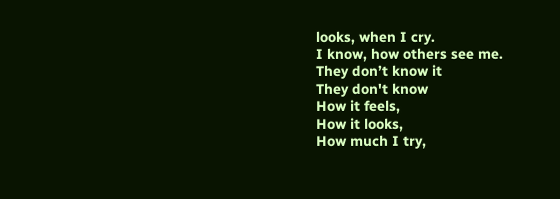looks, when I cry.
I know, how others see me.
They don’t know it
They don't know
How it feels,
How it looks,
How much I try,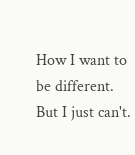How I want to be different.
But I just can't.